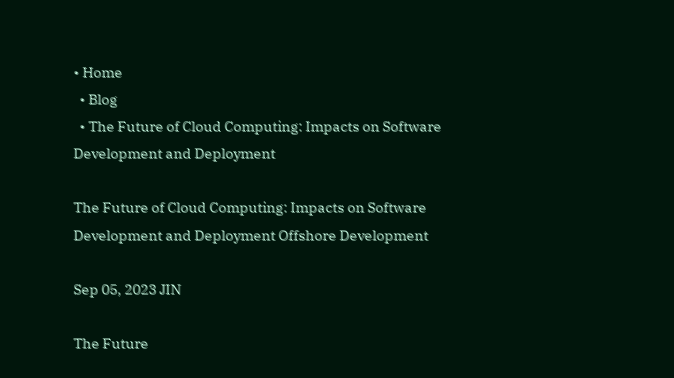• Home
  • Blog
  • The Future of Cloud Computing: Impacts on Software Development and Deployment

The Future of Cloud Computing: Impacts on Software Development and Deployment Offshore Development

Sep 05, 2023 JIN

The Future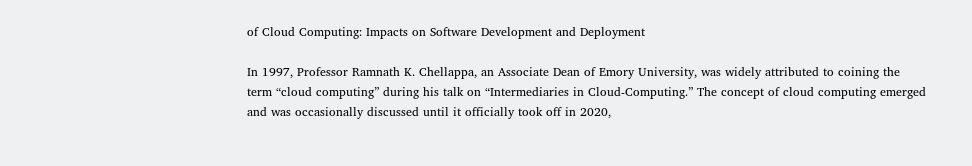of Cloud Computing: Impacts on Software Development and Deployment

In 1997, Professor Ramnath K. Chellappa, an Associate Dean of Emory University, was widely attributed to coining the term “cloud computing” during his talk on “Intermediaries in Cloud-Computing.” The concept of cloud computing emerged and was occasionally discussed until it officially took off in 2020,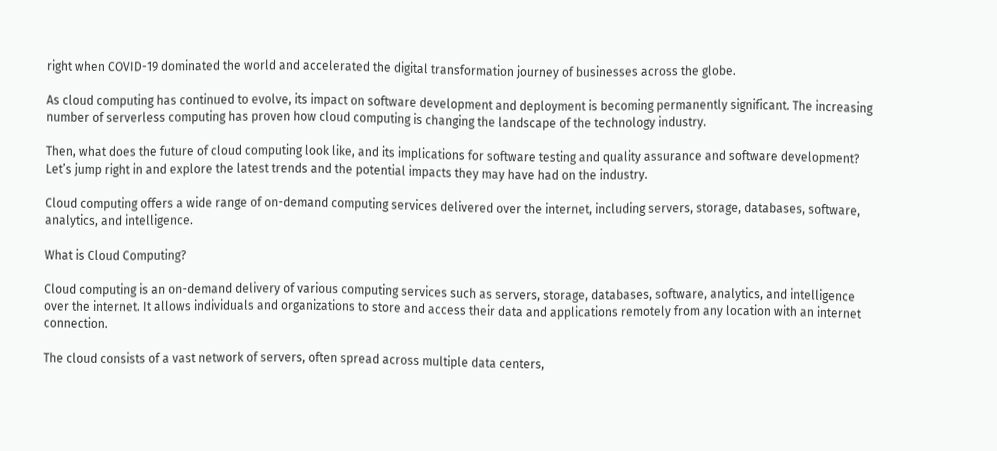right when COVID-19 dominated the world and accelerated the digital transformation journey of businesses across the globe.

As cloud computing has continued to evolve, its impact on software development and deployment is becoming permanently significant. The increasing number of serverless computing has proven how cloud computing is changing the landscape of the technology industry.

Then, what does the future of cloud computing look like, and its implications for software testing and quality assurance and software development? Let’s jump right in and explore the latest trends and the potential impacts they may have had on the industry.

Cloud computing offers a wide range of on-demand computing services delivered over the internet, including servers, storage, databases, software, analytics, and intelligence.

What is Cloud Computing?

Cloud computing is an on-demand delivery of various computing services such as servers, storage, databases, software, analytics, and intelligence over the internet. It allows individuals and organizations to store and access their data and applications remotely from any location with an internet connection.

The cloud consists of a vast network of servers, often spread across multiple data centers,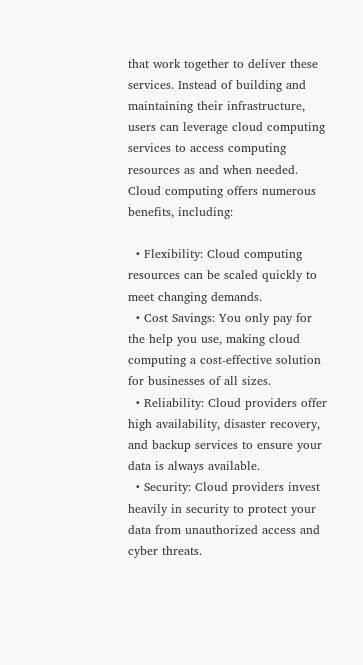that work together to deliver these services. Instead of building and maintaining their infrastructure, users can leverage cloud computing services to access computing resources as and when needed. Cloud computing offers numerous benefits, including:

  • Flexibility: Cloud computing resources can be scaled quickly to meet changing demands.
  • Cost Savings: You only pay for the help you use, making cloud computing a cost-effective solution for businesses of all sizes.
  • Reliability: Cloud providers offer high availability, disaster recovery, and backup services to ensure your data is always available.
  • Security: Cloud providers invest heavily in security to protect your data from unauthorized access and cyber threats.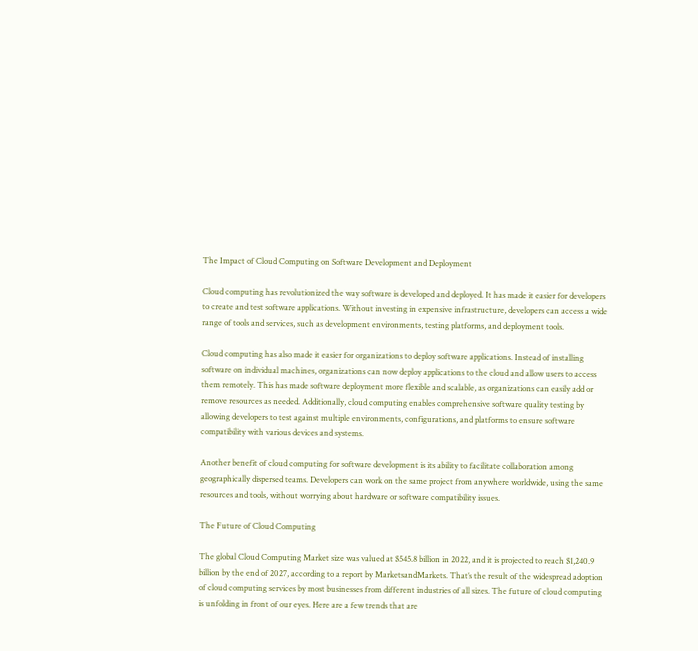The Impact of Cloud Computing on Software Development and Deployment

Cloud computing has revolutionized the way software is developed and deployed. It has made it easier for developers to create and test software applications. Without investing in expensive infrastructure, developers can access a wide range of tools and services, such as development environments, testing platforms, and deployment tools.

Cloud computing has also made it easier for organizations to deploy software applications. Instead of installing software on individual machines, organizations can now deploy applications to the cloud and allow users to access them remotely. This has made software deployment more flexible and scalable, as organizations can easily add or remove resources as needed. Additionally, cloud computing enables comprehensive software quality testing by allowing developers to test against multiple environments, configurations, and platforms to ensure software compatibility with various devices and systems.

Another benefit of cloud computing for software development is its ability to facilitate collaboration among geographically dispersed teams. Developers can work on the same project from anywhere worldwide, using the same resources and tools, without worrying about hardware or software compatibility issues.

The Future of Cloud Computing

The global Cloud Computing Market size was valued at $545.8 billion in 2022, and it is projected to reach $1,240.9 billion by the end of 2027, according to a report by MarketsandMarkets. That’s the result of the widespread adoption of cloud computing services by most businesses from different industries of all sizes. The future of cloud computing is unfolding in front of our eyes. Here are a few trends that are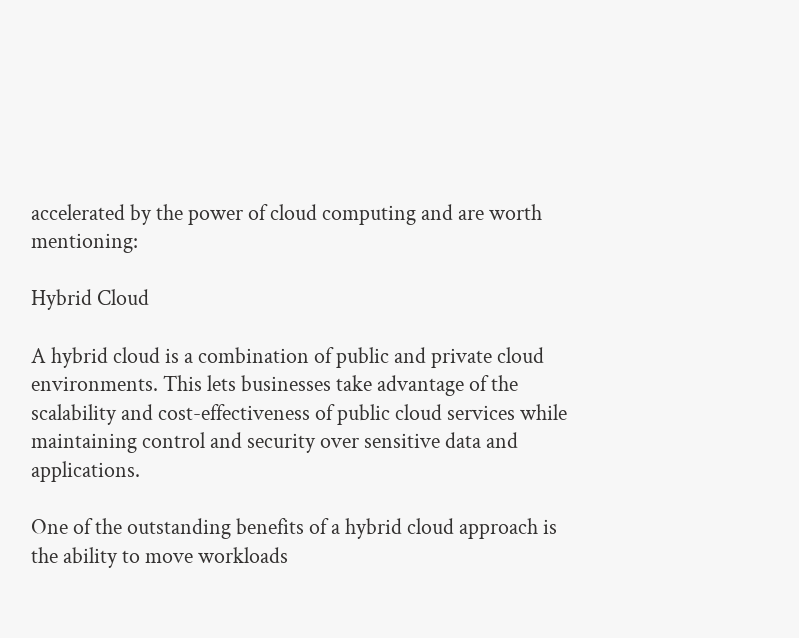accelerated by the power of cloud computing and are worth mentioning:

Hybrid Cloud

A hybrid cloud is a combination of public and private cloud environments. This lets businesses take advantage of the scalability and cost-effectiveness of public cloud services while maintaining control and security over sensitive data and applications.

One of the outstanding benefits of a hybrid cloud approach is the ability to move workloads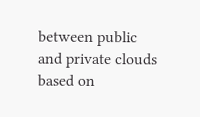between public and private clouds based on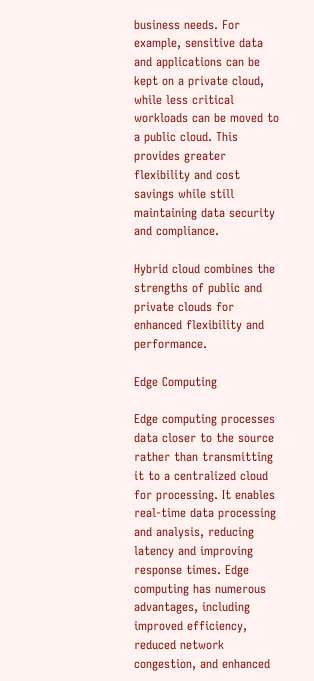business needs. For example, sensitive data and applications can be kept on a private cloud, while less critical workloads can be moved to a public cloud. This provides greater flexibility and cost savings while still maintaining data security and compliance.

Hybrid cloud combines the strengths of public and private clouds for enhanced flexibility and performance.

Edge Computing

Edge computing processes data closer to the source rather than transmitting it to a centralized cloud for processing. It enables real-time data processing and analysis, reducing latency and improving response times. Edge computing has numerous advantages, including improved efficiency, reduced network congestion, and enhanced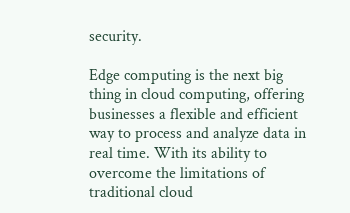security.

Edge computing is the next big thing in cloud computing, offering businesses a flexible and efficient way to process and analyze data in real time. With its ability to overcome the limitations of traditional cloud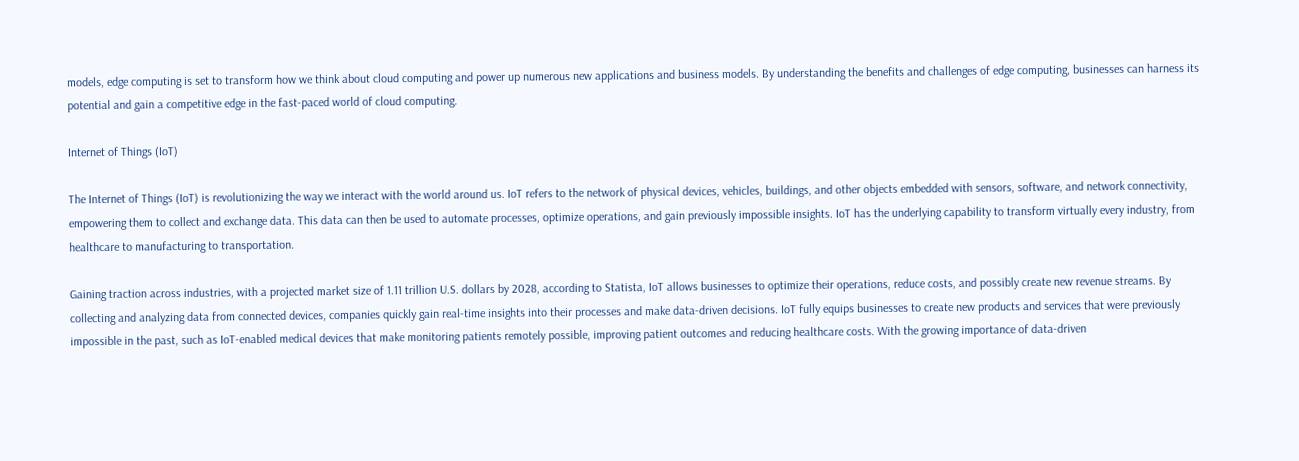models, edge computing is set to transform how we think about cloud computing and power up numerous new applications and business models. By understanding the benefits and challenges of edge computing, businesses can harness its potential and gain a competitive edge in the fast-paced world of cloud computing.

Internet of Things (IoT)

The Internet of Things (IoT) is revolutionizing the way we interact with the world around us. IoT refers to the network of physical devices, vehicles, buildings, and other objects embedded with sensors, software, and network connectivity, empowering them to collect and exchange data. This data can then be used to automate processes, optimize operations, and gain previously impossible insights. IoT has the underlying capability to transform virtually every industry, from healthcare to manufacturing to transportation.

Gaining traction across industries, with a projected market size of 1.11 trillion U.S. dollars by 2028, according to Statista, IoT allows businesses to optimize their operations, reduce costs, and possibly create new revenue streams. By collecting and analyzing data from connected devices, companies quickly gain real-time insights into their processes and make data-driven decisions. IoT fully equips businesses to create new products and services that were previously impossible in the past, such as IoT-enabled medical devices that make monitoring patients remotely possible, improving patient outcomes and reducing healthcare costs. With the growing importance of data-driven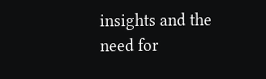insights and the need for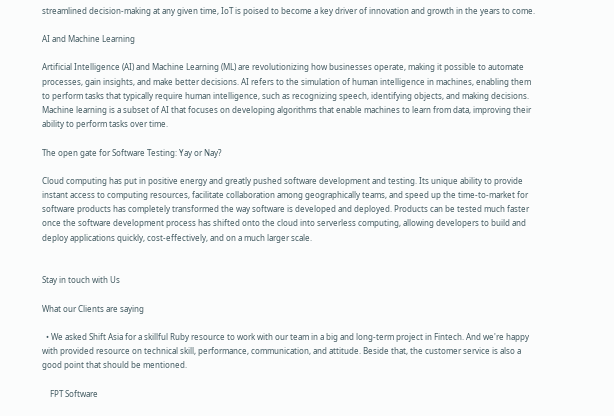streamlined decision-making at any given time, IoT is poised to become a key driver of innovation and growth in the years to come.

AI and Machine Learning

Artificial Intelligence (AI) and Machine Learning (ML) are revolutionizing how businesses operate, making it possible to automate processes, gain insights, and make better decisions. AI refers to the simulation of human intelligence in machines, enabling them to perform tasks that typically require human intelligence, such as recognizing speech, identifying objects, and making decisions. Machine learning is a subset of AI that focuses on developing algorithms that enable machines to learn from data, improving their ability to perform tasks over time.

The open gate for Software Testing: Yay or Nay?

Cloud computing has put in positive energy and greatly pushed software development and testing. Its unique ability to provide instant access to computing resources, facilitate collaboration among geographically teams, and speed up the time-to-market for software products has completely transformed the way software is developed and deployed. Products can be tested much faster once the software development process has shifted onto the cloud into serverless computing, allowing developers to build and deploy applications quickly, cost-effectively, and on a much larger scale.


Stay in touch with Us

What our Clients are saying

  • We asked Shift Asia for a skillful Ruby resource to work with our team in a big and long-term project in Fintech. And we're happy with provided resource on technical skill, performance, communication, and attitude. Beside that, the customer service is also a good point that should be mentioned.

    FPT Software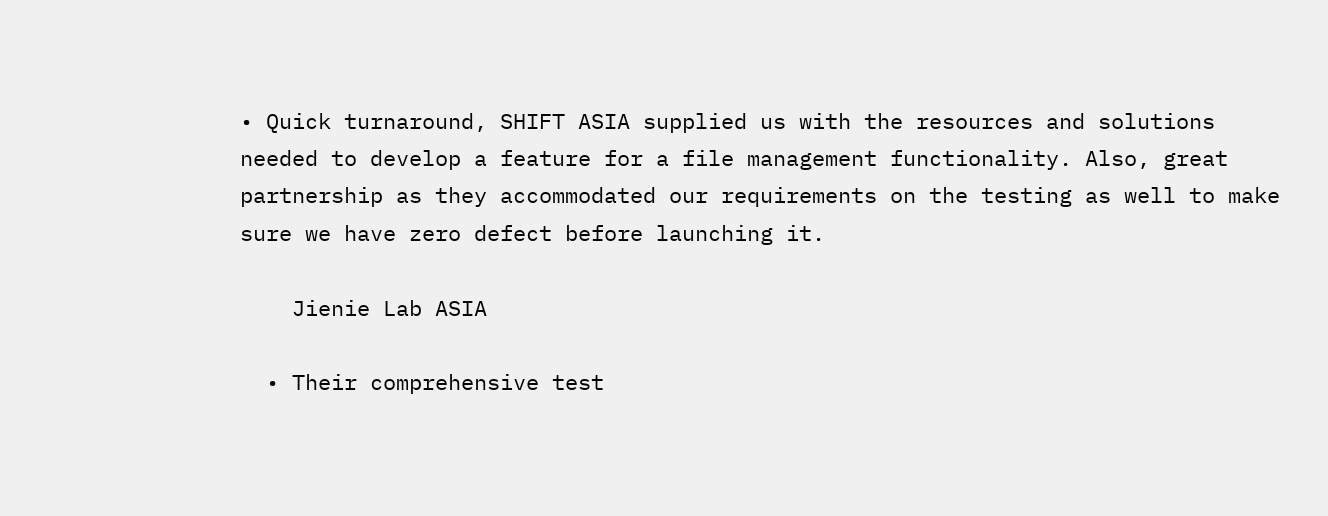• Quick turnaround, SHIFT ASIA supplied us with the resources and solutions needed to develop a feature for a file management functionality. Also, great partnership as they accommodated our requirements on the testing as well to make sure we have zero defect before launching it.

    Jienie Lab ASIA

  • Their comprehensive test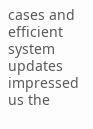cases and efficient system updates impressed us the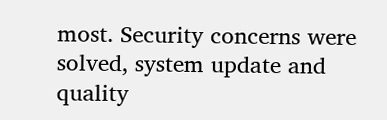most. Security concerns were solved, system update and quality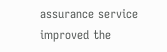assurance service improved the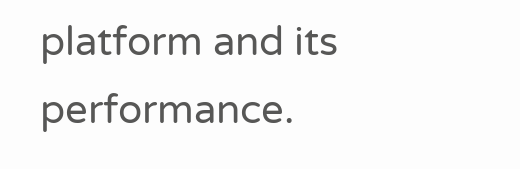platform and its performance.